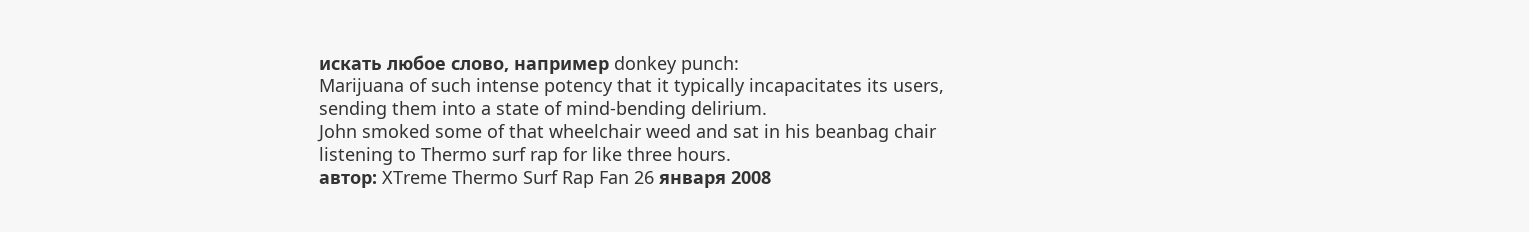искать любое слово, например donkey punch:
Marijuana of such intense potency that it typically incapacitates its users, sending them into a state of mind-bending delirium.
John smoked some of that wheelchair weed and sat in his beanbag chair listening to Thermo surf rap for like three hours.
автор: XTreme Thermo Surf Rap Fan 26 января 2008